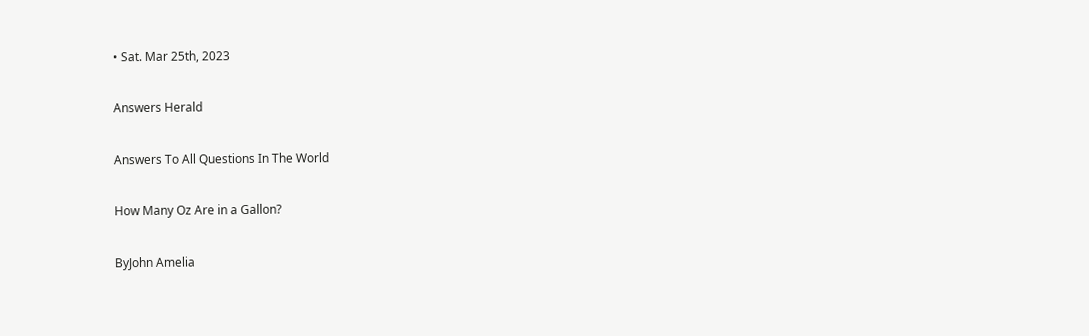• Sat. Mar 25th, 2023

Answers Herald

Answers To All Questions In The World

How Many Oz Are in a Gallon?

ByJohn Amelia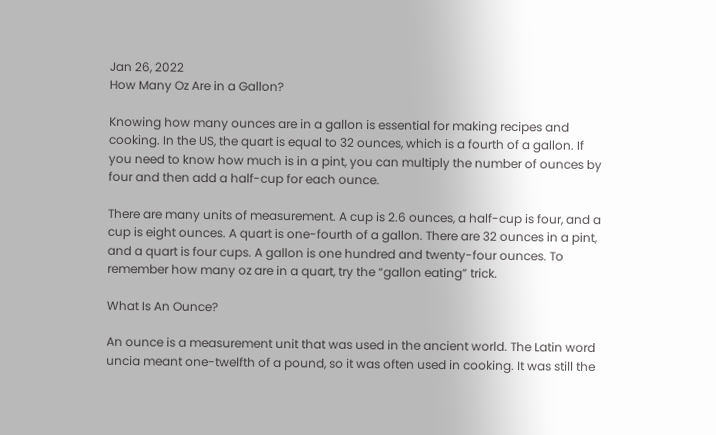Jan 26, 2022
How Many Oz Are in a Gallon?

Knowing how many ounces are in a gallon is essential for making recipes and cooking. In the US, the quart is equal to 32 ounces, which is a fourth of a gallon. If you need to know how much is in a pint, you can multiply the number of ounces by four and then add a half-cup for each ounce.

There are many units of measurement. A cup is 2.6 ounces, a half-cup is four, and a cup is eight ounces. A quart is one-fourth of a gallon. There are 32 ounces in a pint, and a quart is four cups. A gallon is one hundred and twenty-four ounces. To remember how many oz are in a quart, try the “gallon eating” trick.

What Is An Ounce?

An ounce is a measurement unit that was used in the ancient world. The Latin word uncia meant one-twelfth of a pound, so it was often used in cooking. It was still the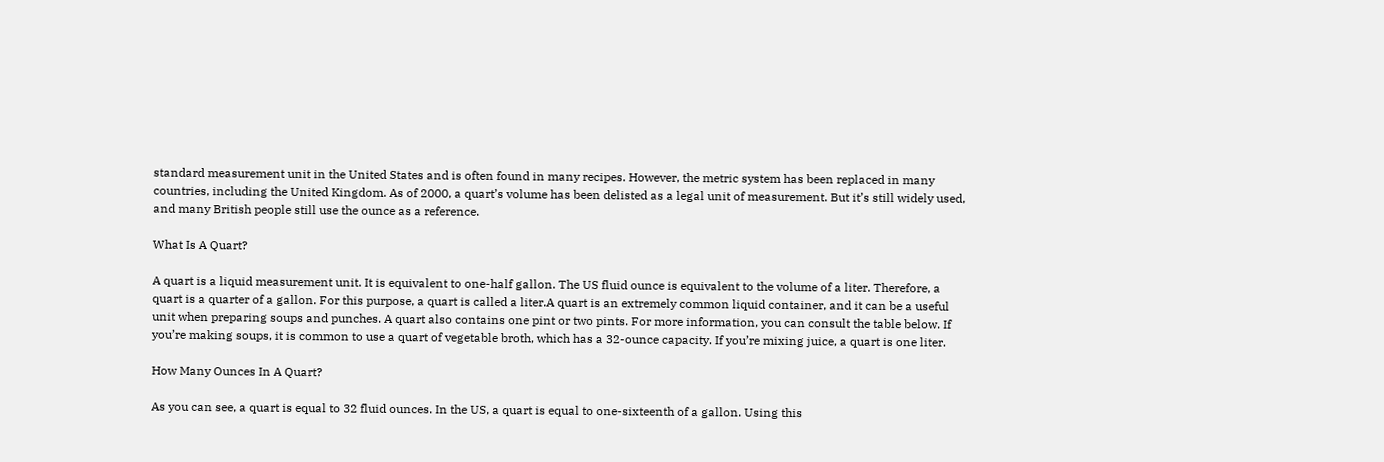standard measurement unit in the United States and is often found in many recipes. However, the metric system has been replaced in many countries, including the United Kingdom. As of 2000, a quart’s volume has been delisted as a legal unit of measurement. But it’s still widely used, and many British people still use the ounce as a reference.

What Is A Quart?

A quart is a liquid measurement unit. It is equivalent to one-half gallon. The US fluid ounce is equivalent to the volume of a liter. Therefore, a quart is a quarter of a gallon. For this purpose, a quart is called a liter.A quart is an extremely common liquid container, and it can be a useful unit when preparing soups and punches. A quart also contains one pint or two pints. For more information, you can consult the table below. If you’re making soups, it is common to use a quart of vegetable broth, which has a 32-ounce capacity. If you’re mixing juice, a quart is one liter.

How Many Ounces In A Quart?

As you can see, a quart is equal to 32 fluid ounces. In the US, a quart is equal to one-sixteenth of a gallon. Using this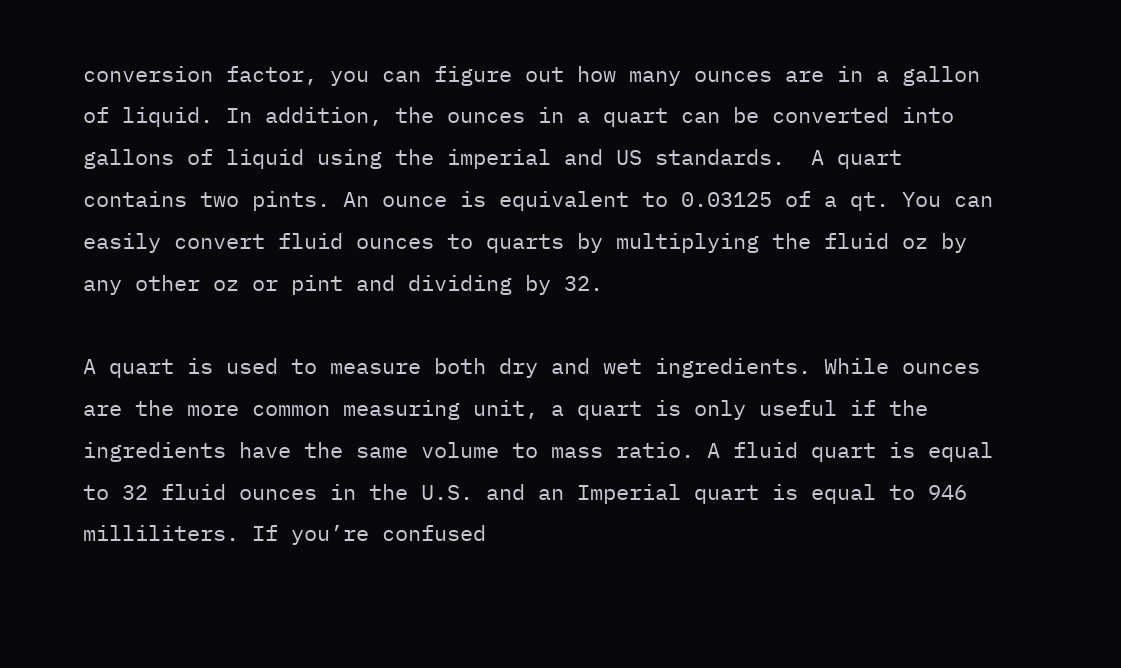conversion factor, you can figure out how many ounces are in a gallon of liquid. In addition, the ounces in a quart can be converted into gallons of liquid using the imperial and US standards.  A quart contains two pints. An ounce is equivalent to 0.03125 of a qt. You can easily convert fluid ounces to quarts by multiplying the fluid oz by any other oz or pint and dividing by 32.

A quart is used to measure both dry and wet ingredients. While ounces are the more common measuring unit, a quart is only useful if the ingredients have the same volume to mass ratio. A fluid quart is equal to 32 fluid ounces in the U.S. and an Imperial quart is equal to 946 milliliters. If you’re confused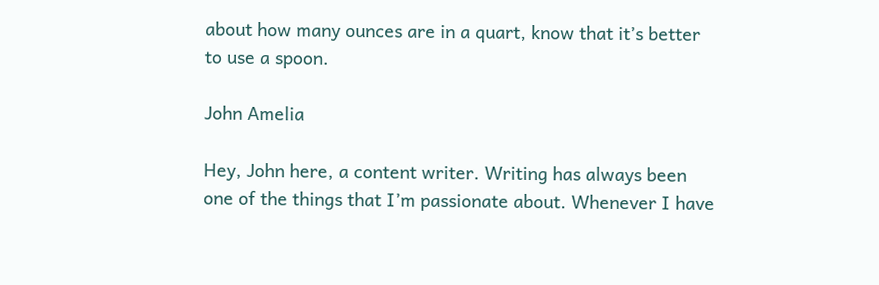about how many ounces are in a quart, know that it’s better to use a spoon.

John Amelia

Hey, John here, a content writer. Writing has always been one of the things that I’m passionate about. Whenever I have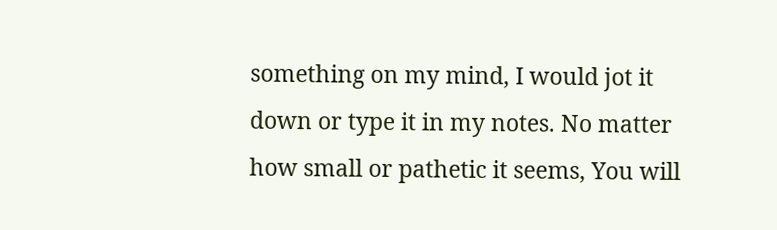something on my mind, I would jot it down or type it in my notes. No matter how small or pathetic it seems, You will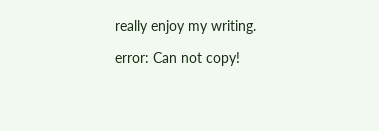really enjoy my writing.

error: Can not copy!